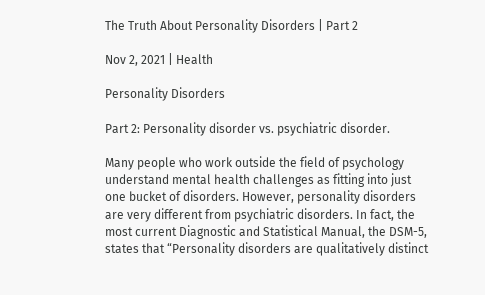The Truth About Personality Disorders | Part 2

Nov 2, 2021 | Health

Personality Disorders

Part 2: Personality disorder vs. psychiatric disorder.

Many people who work outside the field of psychology understand mental health challenges as fitting into just one bucket of disorders. However, personality disorders are very different from psychiatric disorders. In fact, the most current Diagnostic and Statistical Manual, the DSM-5, states that “Personality disorders are qualitatively distinct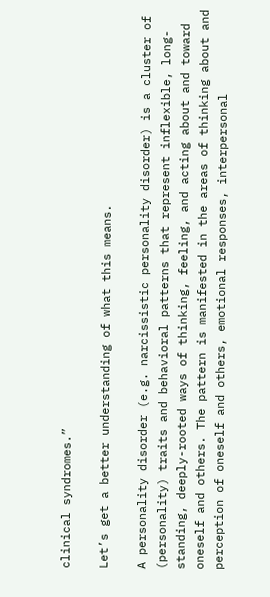clinical syndromes.”

Let’s get a better understanding of what this means.

A personality disorder (e.g. narcissistic personality disorder) is a cluster of (personality) traits and behavioral patterns that represent inflexible, long-standing, deeply-rooted ways of thinking, feeling, and acting about and toward oneself and others. The pattern is manifested in the areas of thinking about and perception of oneself and others, emotional responses, interpersonal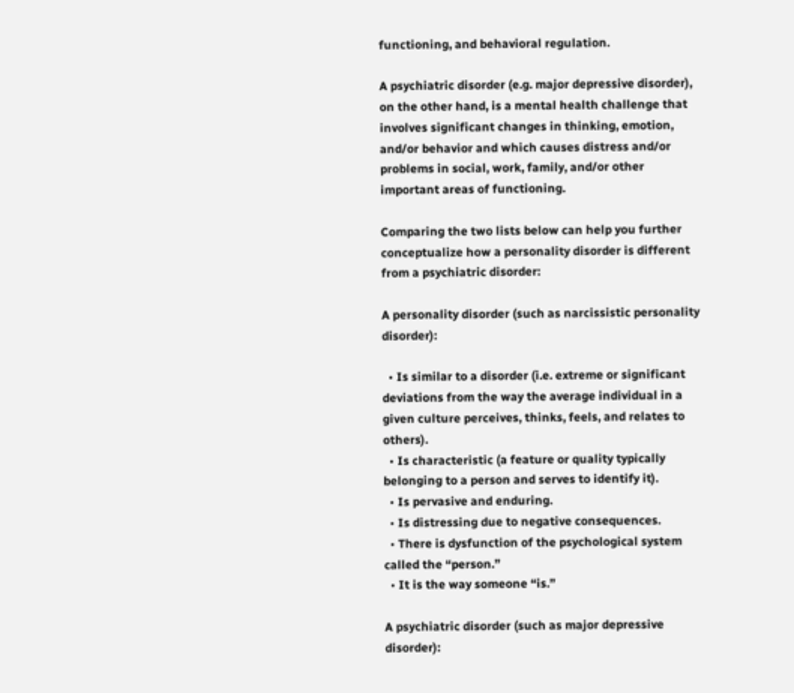functioning, and behavioral regulation.

A psychiatric disorder (e.g. major depressive disorder), on the other hand, is a mental health challenge that involves significant changes in thinking, emotion, and/or behavior and which causes distress and/or problems in social, work, family, and/or other important areas of functioning.

Comparing the two lists below can help you further conceptualize how a personality disorder is different from a psychiatric disorder:

A personality disorder (such as narcissistic personality disorder):

  • Is similar to a disorder (i.e. extreme or significant deviations from the way the average individual in a given culture perceives, thinks, feels, and relates to others).
  • Is characteristic (a feature or quality typically belonging to a person and serves to identify it).
  • Is pervasive and enduring.
  • Is distressing due to negative consequences.
  • There is dysfunction of the psychological system called the “person.”
  • It is the way someone “is.”

A psychiatric disorder (such as major depressive disorder):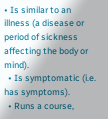• Is similar to an illness (a disease or period of sickness affecting the body or mind).
  • Is symptomatic (i.e. has symptoms).
  • Runs a course,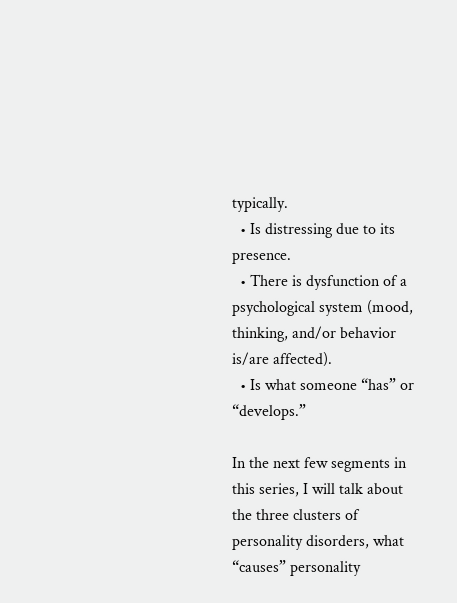typically.
  • Is distressing due to its presence.
  • There is dysfunction of a psychological system (mood, thinking, and/or behavior is/are affected).
  • Is what someone “has” or “develops.”

In the next few segments in this series, I will talk about the three clusters of personality disorders, what “causes” personality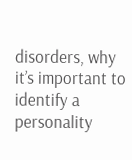disorders, why it’s important to identify a personality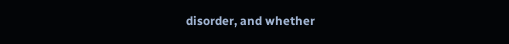disorder, and whether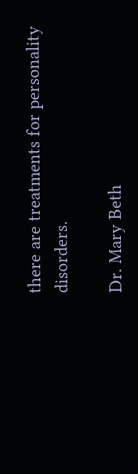there are treatments for personality disorders.

Dr. Mary Beth